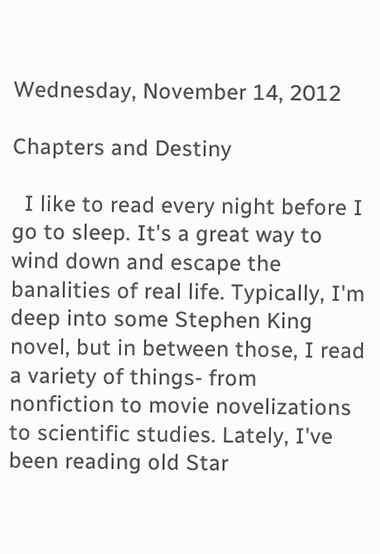Wednesday, November 14, 2012

Chapters and Destiny

  I like to read every night before I go to sleep. It's a great way to wind down and escape the banalities of real life. Typically, I'm deep into some Stephen King novel, but in between those, I read a variety of things- from nonfiction to movie novelizations to scientific studies. Lately, I've been reading old Star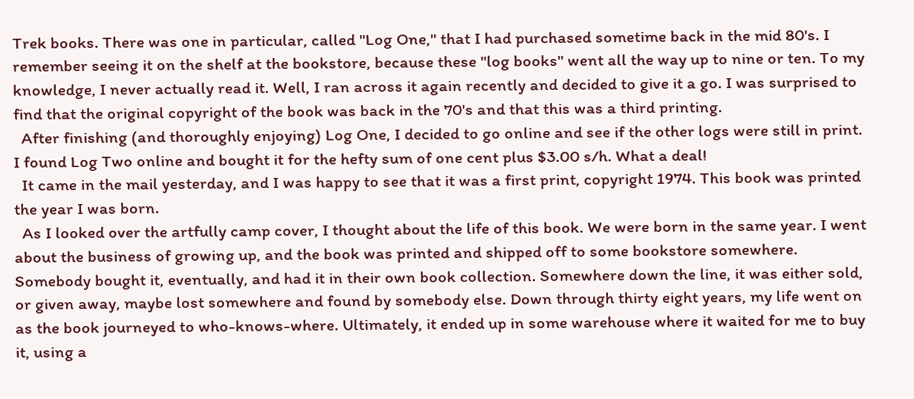Trek books. There was one in particular, called "Log One," that I had purchased sometime back in the mid 80's. I remember seeing it on the shelf at the bookstore, because these "log books" went all the way up to nine or ten. To my knowledge, I never actually read it. Well, I ran across it again recently and decided to give it a go. I was surprised to find that the original copyright of the book was back in the 70's and that this was a third printing.
  After finishing (and thoroughly enjoying) Log One, I decided to go online and see if the other logs were still in print. I found Log Two online and bought it for the hefty sum of one cent plus $3.00 s/h. What a deal!
  It came in the mail yesterday, and I was happy to see that it was a first print, copyright 1974. This book was printed the year I was born.
  As I looked over the artfully camp cover, I thought about the life of this book. We were born in the same year. I went about the business of growing up, and the book was printed and shipped off to some bookstore somewhere. Somebody bought it, eventually, and had it in their own book collection. Somewhere down the line, it was either sold, or given away, maybe lost somewhere and found by somebody else. Down through thirty eight years, my life went on as the book journeyed to who-knows-where. Ultimately, it ended up in some warehouse where it waited for me to buy it, using a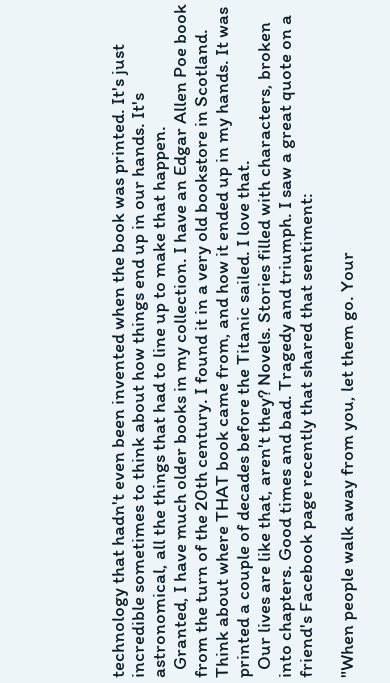technology that hadn't even been invented when the book was printed. It's just incredible sometimes to think about how things end up in our hands. It's astronomical, all the things that had to line up to make that happen.
  Granted, I have much older books in my collection. I have an Edgar Allen Poe book from the turn of the 20th century. I found it in a very old bookstore in Scotland. Think about where THAT book came from, and how it ended up in my hands. It was printed a couple of decades before the Titanic sailed. I love that.
  Our lives are like that, aren't they? Novels. Stories filled with characters, broken into chapters. Good times and bad. Tragedy and triumph. I saw a great quote on a friend's Facebook page recently that shared that sentiment:

"When people walk away from you, let them go. Your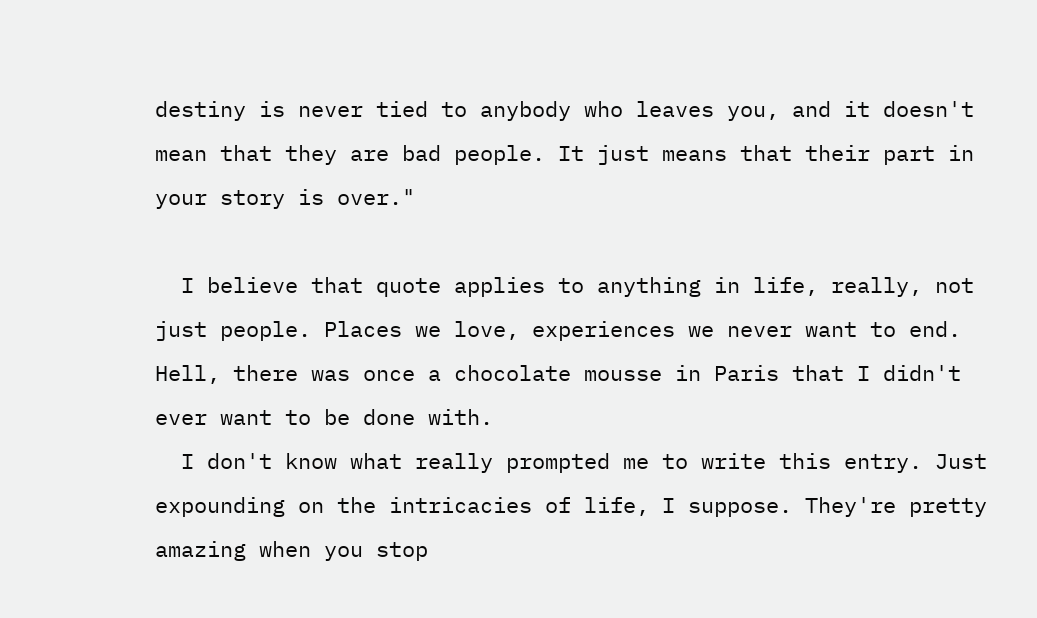destiny is never tied to anybody who leaves you, and it doesn't mean that they are bad people. It just means that their part in your story is over."

  I believe that quote applies to anything in life, really, not just people. Places we love, experiences we never want to end. Hell, there was once a chocolate mousse in Paris that I didn't ever want to be done with.
  I don't know what really prompted me to write this entry. Just expounding on the intricacies of life, I suppose. They're pretty amazing when you stop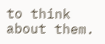to think about them.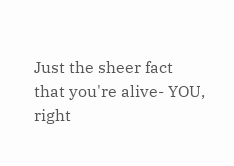Just the sheer fact that you're alive- YOU, right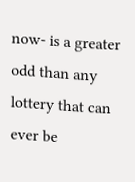now- is a greater odd than any lottery that can ever be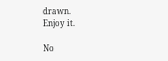drawn.
Enjoy it.

No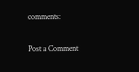comments:

Post a Comment